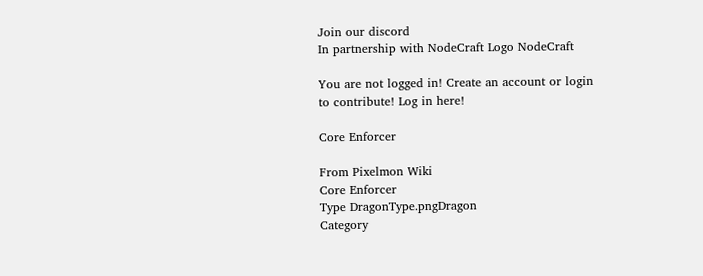Join our discord
In partnership with NodeCraft Logo NodeCraft

You are not logged in! Create an account or login to contribute! Log in here!

Core Enforcer

From Pixelmon Wiki
Core Enforcer
Type DragonType.pngDragon
Category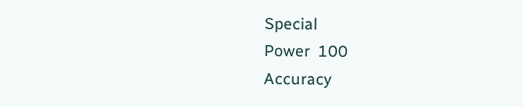Special
Power  100
Accuracy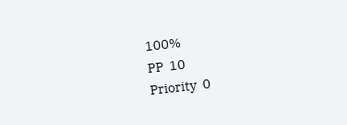100%
PP  10
Priority  0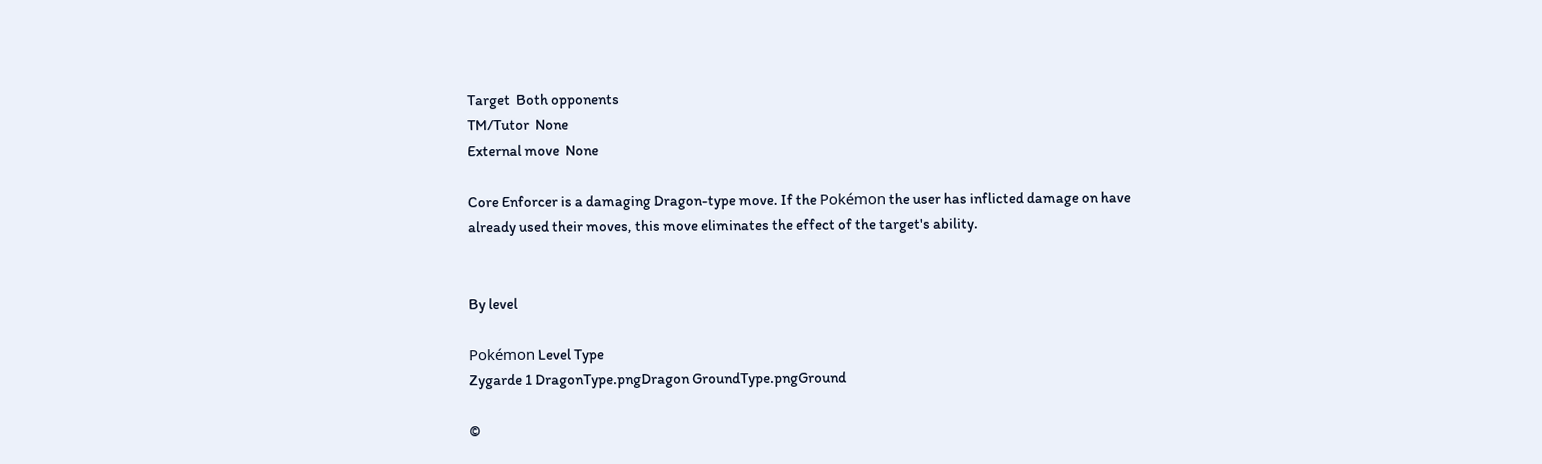Target  Both opponents
TM/Tutor  None
External move  None

Core Enforcer is a damaging Dragon-type move. If the Pokémon the user has inflicted damage on have already used their moves, this move eliminates the effect of the target's ability.


By level

Pokémon Level Type
Zygarde 1 DragonType.pngDragon GroundType.pngGround

©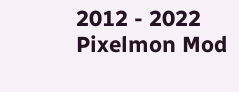2012 - 2022 Pixelmon Mod